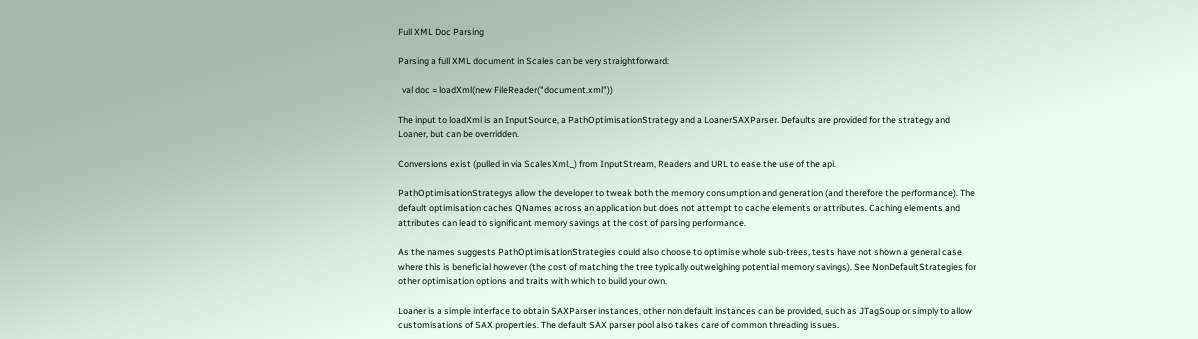Full XML Doc Parsing

Parsing a full XML document in Scales can be very straightforward:

  val doc = loadXml(new FileReader("document.xml"))

The input to loadXml is an InputSource, a PathOptimisationStrategy and a LoanerSAXParser. Defaults are provided for the strategy and Loaner, but can be overridden.

Conversions exist (pulled in via ScalesXml._) from InputStream, Readers and URL to ease the use of the api.

PathOptimisationStrategys allow the developer to tweak both the memory consumption and generation (and therefore the performance). The default optimisation caches QNames across an application but does not attempt to cache elements or attributes. Caching elements and attributes can lead to significant memory savings at the cost of parsing performance.

As the names suggests PathOptimisationStrategies could also choose to optimise whole sub-trees, tests have not shown a general case where this is beneficial however (the cost of matching the tree typically outweighing potential memory savings). See NonDefaultStrategies for other optimisation options and traits with which to build your own.

Loaner is a simple interface to obtain SAXParser instances, other non default instances can be provided, such as JTagSoup or simply to allow customisations of SAX properties. The default SAX parser pool also takes care of common threading issues.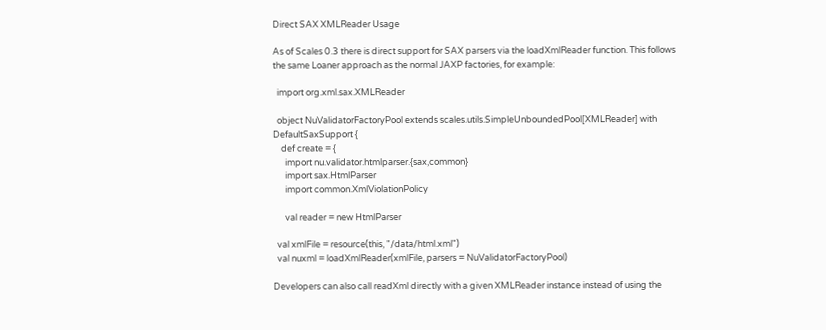Direct SAX XMLReader Usage

As of Scales 0.3 there is direct support for SAX parsers via the loadXmlReader function. This follows the same Loaner approach as the normal JAXP factories, for example:

  import org.xml.sax.XMLReader

  object NuValidatorFactoryPool extends scales.utils.SimpleUnboundedPool[XMLReader] with DefaultSaxSupport {
    def create = {
      import nu.validator.htmlparser.{sax,common}
      import sax.HtmlParser
      import common.XmlViolationPolicy

      val reader = new HtmlParser

  val xmlFile = resource(this, "/data/html.xml")
  val nuxml = loadXmlReader(xmlFile, parsers = NuValidatorFactoryPool)

Developers can also call readXml directly with a given XMLReader instance instead of using the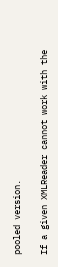pooled version.

If a given XMLReader cannot work with the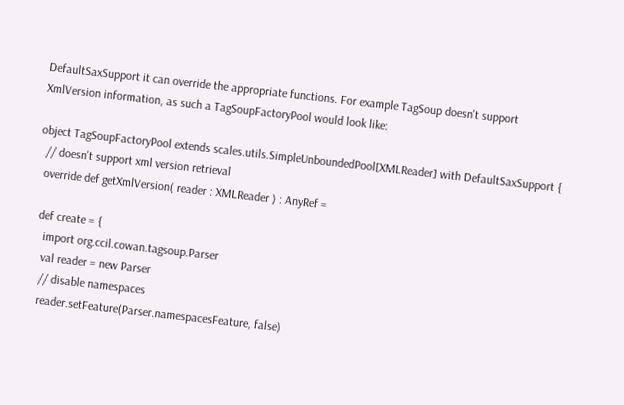DefaultSaxSupport it can override the appropriate functions. For example TagSoup doesn't support XmlVersion information, as such a TagSoupFactoryPool would look like:

object TagSoupFactoryPool extends scales.utils.SimpleUnboundedPool[XMLReader] with DefaultSaxSupport {
  // doesn't support xml version retrieval
  override def getXmlVersion( reader : XMLReader ) : AnyRef =

  def create = {
    import org.ccil.cowan.tagsoup.Parser
    val reader = new Parser
    // disable namespaces
    reader.setFeature(Parser.namespacesFeature, false)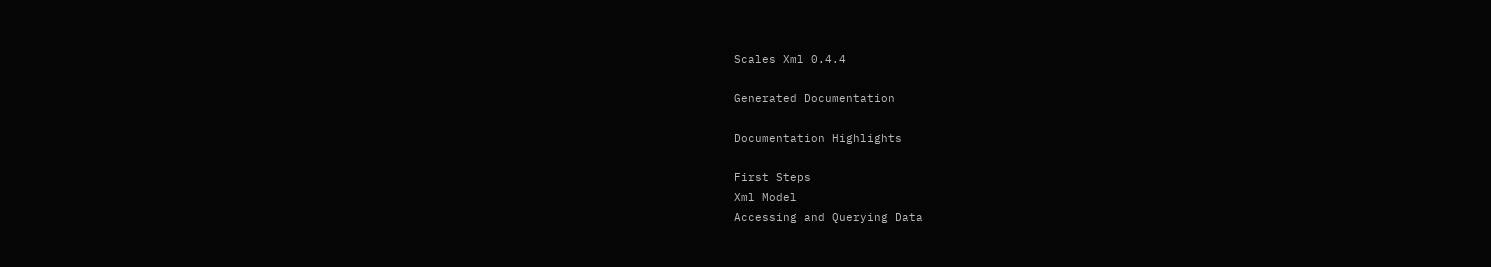Scales Xml 0.4.4

Generated Documentation

Documentation Highlights

First Steps
Xml Model
Accessing and Querying Data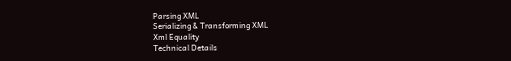Parsing XML
Serializing & Transforming XML
Xml Equality
Technical Details